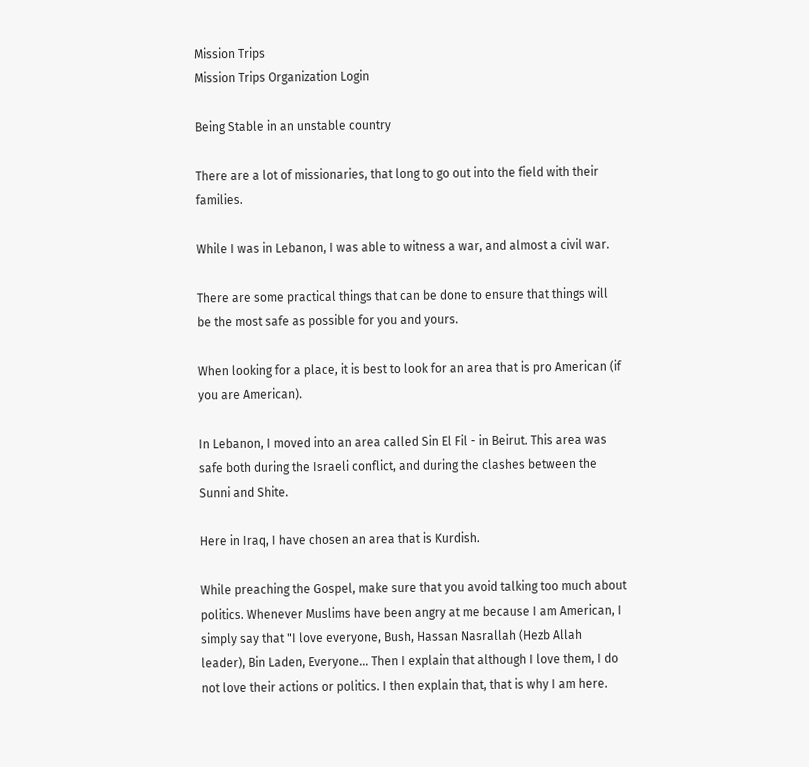Mission Trips
Mission Trips Organization Login

Being Stable in an unstable country

There are a lot of missionaries, that long to go out into the field with their families.

While I was in Lebanon, I was able to witness a war, and almost a civil war.

There are some practical things that can be done to ensure that things will be the most safe as possible for you and yours.

When looking for a place, it is best to look for an area that is pro American (if you are American).

In Lebanon, I moved into an area called Sin El Fil - in Beirut. This area was safe both during the Israeli conflict, and during the clashes between the Sunni and Shite.

Here in Iraq, I have chosen an area that is Kurdish.

While preaching the Gospel, make sure that you avoid talking too much about politics. Whenever Muslims have been angry at me because I am American, I simply say that "I love everyone, Bush, Hassan Nasrallah (Hezb Allah leader), Bin Laden, Everyone... Then I explain that although I love them, I do not love their actions or politics. I then explain that, that is why I am here.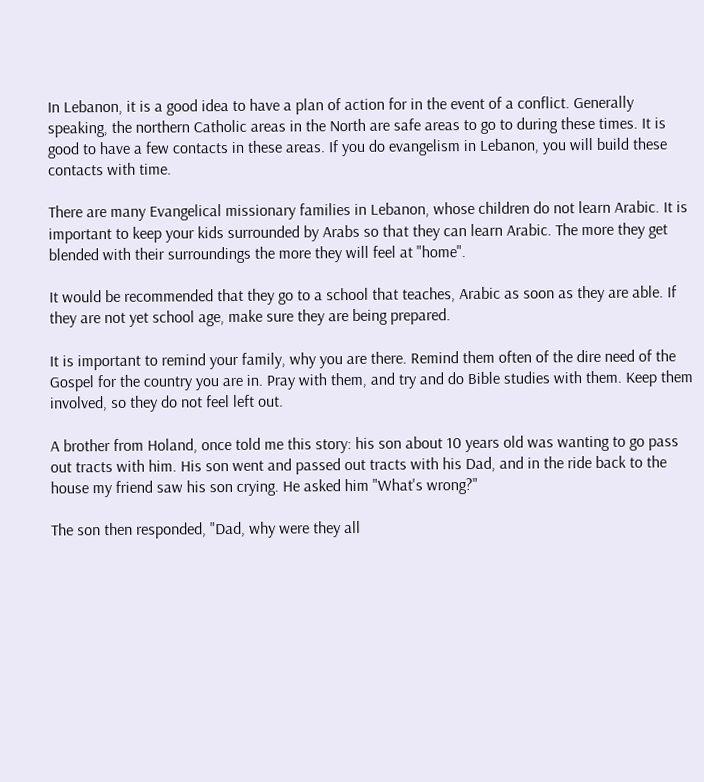In Lebanon, it is a good idea to have a plan of action for in the event of a conflict. Generally speaking, the northern Catholic areas in the North are safe areas to go to during these times. It is good to have a few contacts in these areas. If you do evangelism in Lebanon, you will build these contacts with time.

There are many Evangelical missionary families in Lebanon, whose children do not learn Arabic. It is important to keep your kids surrounded by Arabs so that they can learn Arabic. The more they get blended with their surroundings the more they will feel at "home".

It would be recommended that they go to a school that teaches, Arabic as soon as they are able. If they are not yet school age, make sure they are being prepared.

It is important to remind your family, why you are there. Remind them often of the dire need of the Gospel for the country you are in. Pray with them, and try and do Bible studies with them. Keep them involved, so they do not feel left out.

A brother from Holand, once told me this story: his son about 10 years old was wanting to go pass out tracts with him. His son went and passed out tracts with his Dad, and in the ride back to the house my friend saw his son crying. He asked him "What's wrong?"

The son then responded, "Dad, why were they all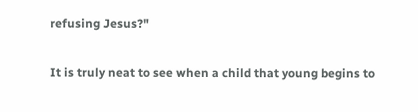refusing Jesus?"

It is truly neat to see when a child that young begins to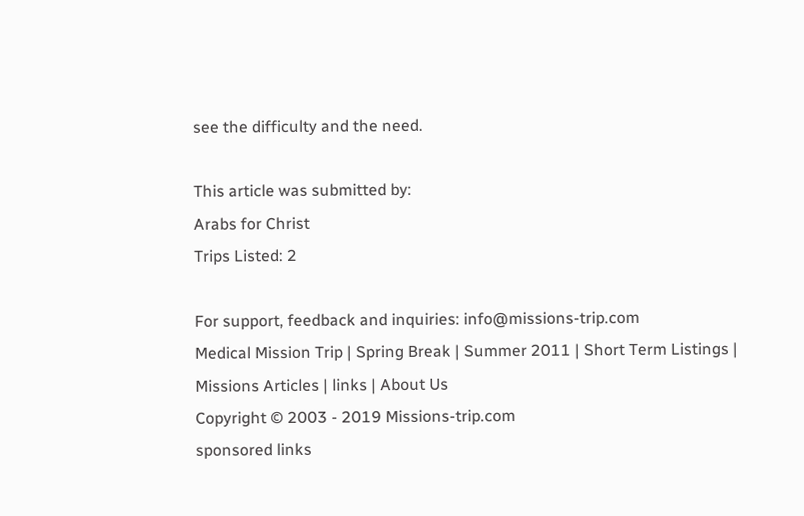see the difficulty and the need.

This article was submitted by:
Arabs for Christ
Trips Listed: 2

For support, feedback and inquiries: info@missions-trip.com
Medical Mission Trip | Spring Break | Summer 2011 | Short Term Listings | Missions Articles | links | About Us
Copyright © 2003 - 2019 Missions-trip.com
sponsored links